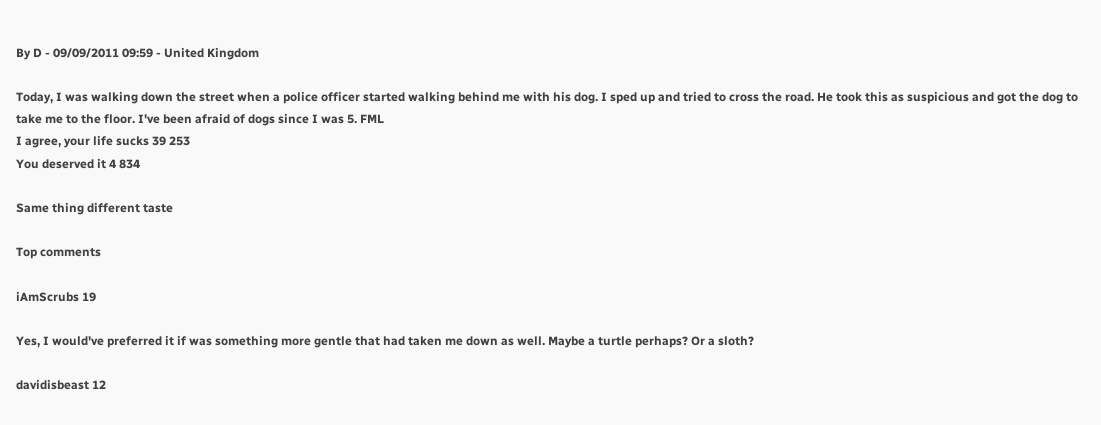By D - 09/09/2011 09:59 - United Kingdom

Today, I was walking down the street when a police officer started walking behind me with his dog. I sped up and tried to cross the road. He took this as suspicious and got the dog to take me to the floor. I've been afraid of dogs since I was 5. FML
I agree, your life sucks 39 253
You deserved it 4 834

Same thing different taste

Top comments

iAmScrubs 19

Yes, I would've preferred it if was something more gentle that had taken me down as well. Maybe a turtle perhaps? Or a sloth?

davidisbeast 12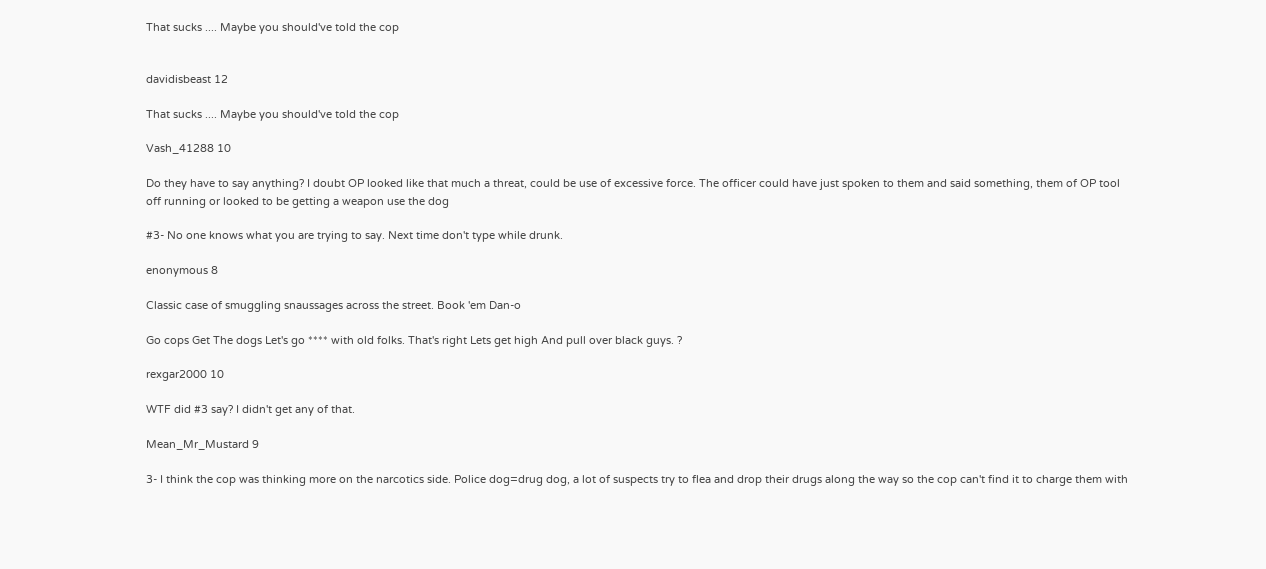That sucks .... Maybe you should've told the cop


davidisbeast 12

That sucks .... Maybe you should've told the cop

Vash_41288 10

Do they have to say anything? I doubt OP looked like that much a threat, could be use of excessive force. The officer could have just spoken to them and said something, them of OP tool off running or looked to be getting a weapon use the dog

#3- No one knows what you are trying to say. Next time don't type while drunk.

enonymous 8

Classic case of smuggling snaussages across the street. Book 'em Dan-o

Go cops Get The dogs Let's go **** with old folks. That's right Lets get high And pull over black guys. ?

rexgar2000 10

WTF did #3 say? I didn't get any of that.

Mean_Mr_Mustard 9

3- I think the cop was thinking more on the narcotics side. Police dog=drug dog, a lot of suspects try to flea and drop their drugs along the way so the cop can't find it to charge them with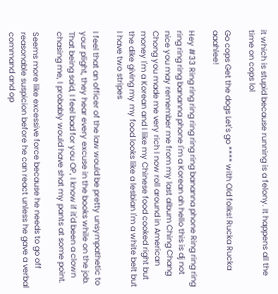it which is stupid because running is a felony. It happens all the time on cops lol

Go cops Get the dogs Let's go **** with Old folks! Rucka Rucka aaahlee!

Hey #33 Ring ring ring ring ring ring bananna phone Ring ring ring ring ring ring bananna phone I'm a Korean ah hello this is dj not nice you may remember me from my last album Ching Chang Chong you made me very rich I now roll around in American money I'm a Korean and I like my Chinese food cooked right but the dike giving my my food looks like a lesbian I'm a white belt but I have two stripes

I feel that an officer of the law would be pretty unsympathetic to your plight, they hear every excuse in the books while on the job. That being said, I feel bad for you OP, I know if it'd been a clown chasing me, I probably would have shat my pants at some point.

Seems more like excessive force because he needs to go off reasonable suspicion before he can react unless he gave a verbal command and op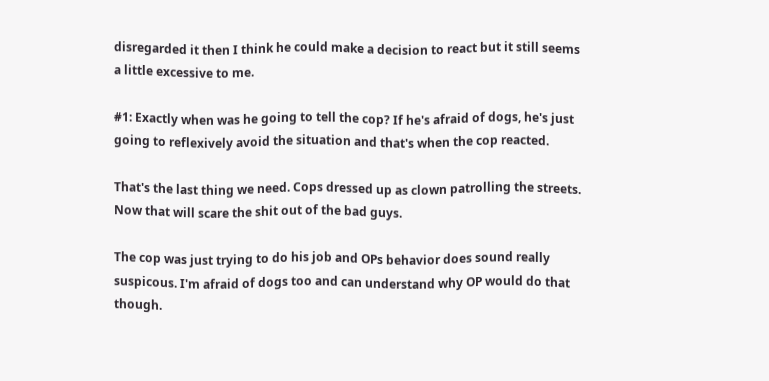disregarded it then I think he could make a decision to react but it still seems a little excessive to me.

#1: Exactly when was he going to tell the cop? If he's afraid of dogs, he's just going to reflexively avoid the situation and that's when the cop reacted.

That's the last thing we need. Cops dressed up as clown patrolling the streets. Now that will scare the shit out of the bad guys.

The cop was just trying to do his job and OPs behavior does sound really suspicous. I'm afraid of dogs too and can understand why OP would do that though.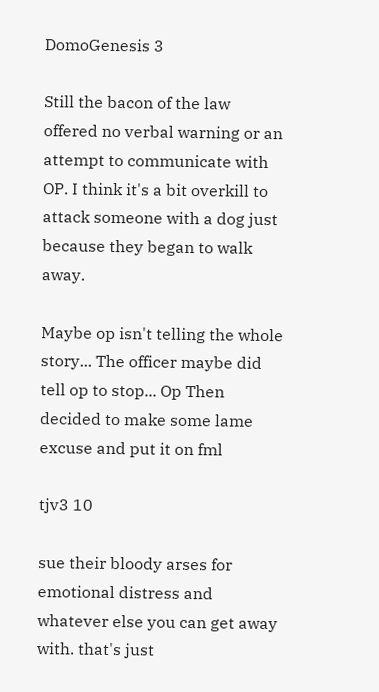DomoGenesis 3

Still the bacon of the law offered no verbal warning or an attempt to communicate with OP. I think it's a bit overkill to attack someone with a dog just because they began to walk away.

Maybe op isn't telling the whole story... The officer maybe did tell op to stop... Op Then decided to make some lame excuse and put it on fml

tjv3 10

sue their bloody arses for emotional distress and whatever else you can get away with. that's just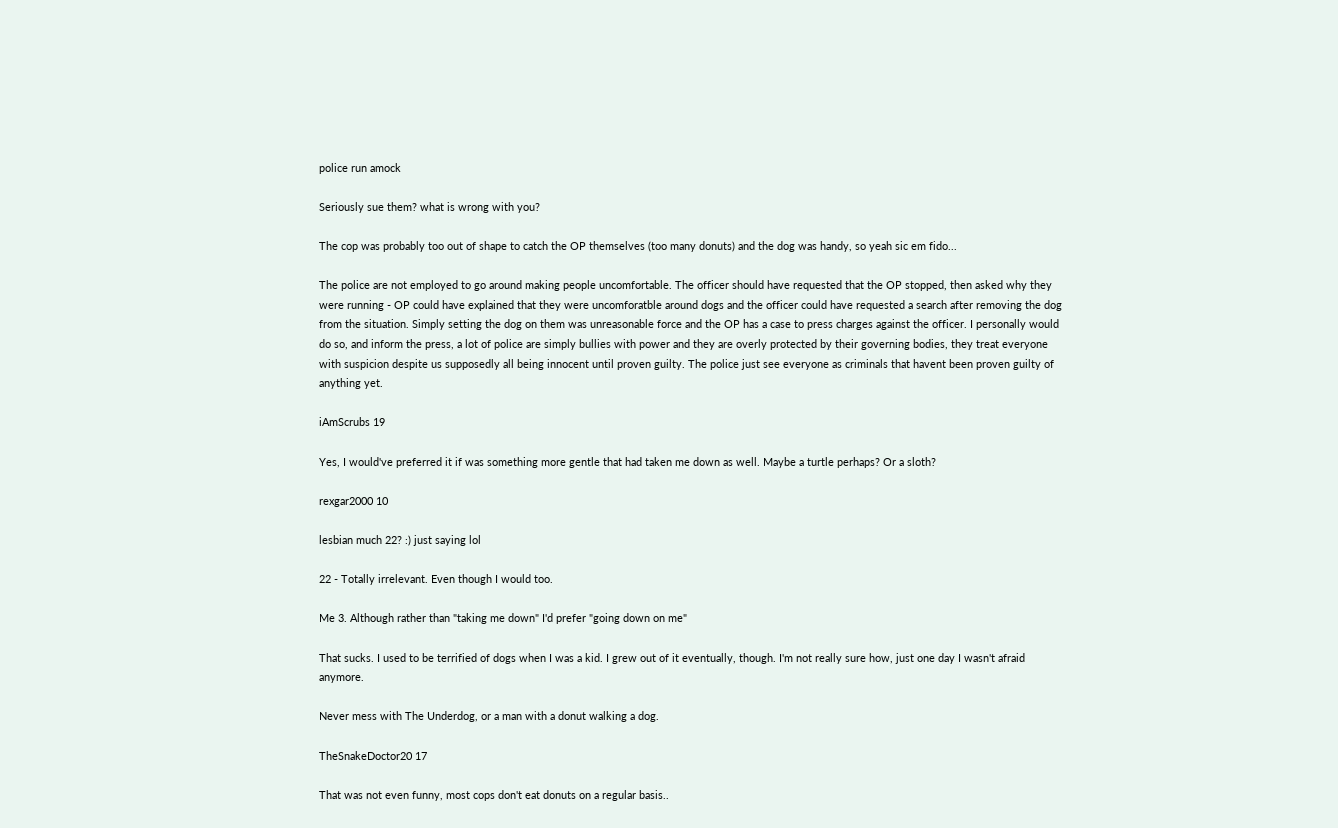police run amock

Seriously sue them? what is wrong with you?

The cop was probably too out of shape to catch the OP themselves (too many donuts) and the dog was handy, so yeah sic em fido...

The police are not employed to go around making people uncomfortable. The officer should have requested that the OP stopped, then asked why they were running - OP could have explained that they were uncomforatble around dogs and the officer could have requested a search after removing the dog from the situation. Simply setting the dog on them was unreasonable force and the OP has a case to press charges against the officer. I personally would do so, and inform the press, a lot of police are simply bullies with power and they are overly protected by their governing bodies, they treat everyone with suspicion despite us supposedly all being innocent until proven guilty. The police just see everyone as criminals that havent been proven guilty of anything yet.

iAmScrubs 19

Yes, I would've preferred it if was something more gentle that had taken me down as well. Maybe a turtle perhaps? Or a sloth?

rexgar2000 10

lesbian much 22? :) just saying lol

22 - Totally irrelevant. Even though I would too.

Me 3. Although rather than "taking me down" I'd prefer "going down on me"

That sucks. I used to be terrified of dogs when I was a kid. I grew out of it eventually, though. I'm not really sure how, just one day I wasn't afraid anymore.

Never mess with The Underdog, or a man with a donut walking a dog.

TheSnakeDoctor20 17

That was not even funny, most cops don't eat donuts on a regular basis..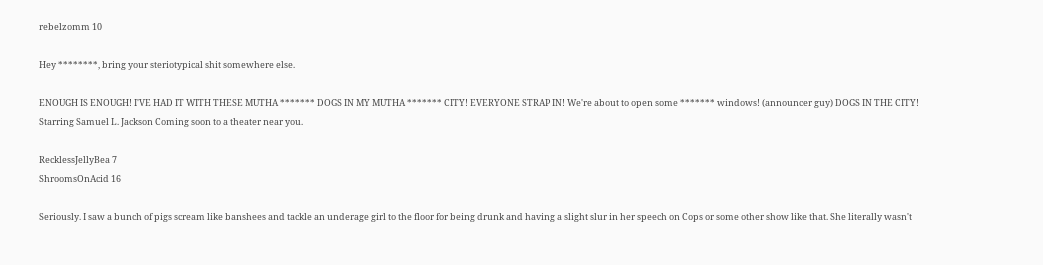rebelzomm 10

Hey ********, bring your steriotypical shit somewhere else.

ENOUGH IS ENOUGH! I'VE HAD IT WITH THESE MUTHA ******* DOGS IN MY MUTHA ******* CITY! EVERYONE STRAP IN! We're about to open some ******* windows! (announcer guy) DOGS IN THE CITY! Starring Samuel L. Jackson Coming soon to a theater near you.

RecklessJellyBea 7
ShroomsOnAcid 16

Seriously. I saw a bunch of pigs scream like banshees and tackle an underage girl to the floor for being drunk and having a slight slur in her speech on Cops or some other show like that. She literally wasn't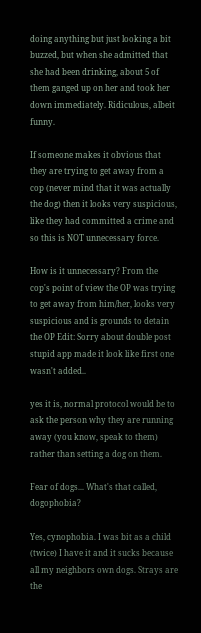doing anything but just looking a bit buzzed, but when she admitted that she had been drinking, about 5 of them ganged up on her and took her down immediately. Ridiculous, albeit funny.

If someone makes it obvious that they are trying to get away from a cop (never mind that it was actually the dog) then it looks very suspicious, like they had committed a crime and so this is NOT unnecessary force.

How is it unnecessary? From the cop's point of view the OP was trying to get away from him/her, looks very suspicious and is grounds to detain the OP Edit: Sorry about double post stupid app made it look like first one wasn't added..

yes it is, normal protocol would be to ask the person why they are running away (you know, speak to them) rather than setting a dog on them.

Fear of dogs... What's that called, dogophobia?

Yes, cynophobia. I was bit as a child (twice) I have it and it sucks because all my neighbors own dogs. Strays are the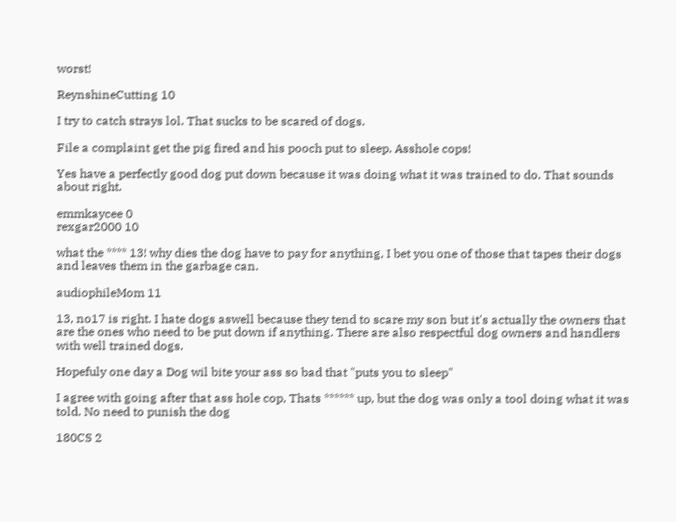worst!

ReynshineCutting 10

I try to catch strays lol. That sucks to be scared of dogs.

File a complaint get the pig fired and his pooch put to sleep. Asshole cops!

Yes have a perfectly good dog put down because it was doing what it was trained to do. That sounds about right.

emmkaycee 0
rexgar2000 10

what the **** 13! why dies the dog have to pay for anything, I bet you one of those that tapes their dogs and leaves them in the garbage can.

audiophileMom 11

13, no17 is right. I hate dogs aswell because they tend to scare my son but it's actually the owners that are the ones who need to be put down if anything. There are also respectful dog owners and handlers with well trained dogs.

Hopefuly one day a Dog wil bite your ass so bad that "puts you to sleep"

I agree with going after that ass hole cop, Thats ****** up, but the dog was only a tool doing what it was told. No need to punish the dog

180CS 2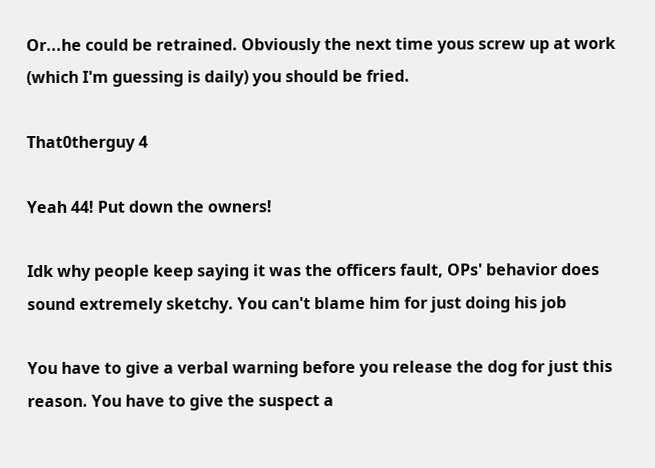Or...he could be retrained. Obviously the next time yous screw up at work (which I'm guessing is daily) you should be fried.

That0therguy 4

Yeah 44! Put down the owners!

Idk why people keep saying it was the officers fault, OPs' behavior does sound extremely sketchy. You can't blame him for just doing his job

You have to give a verbal warning before you release the dog for just this reason. You have to give the suspect a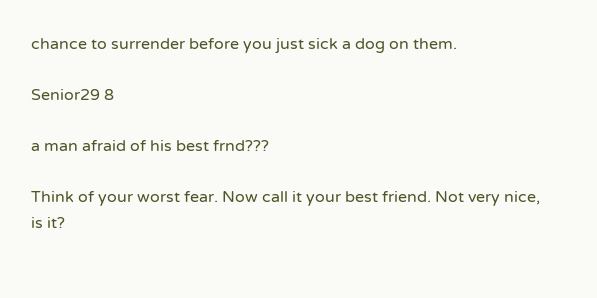chance to surrender before you just sick a dog on them.

Senior29 8

a man afraid of his best frnd???

Think of your worst fear. Now call it your best friend. Not very nice, is it?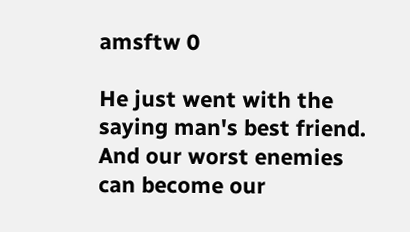amsftw 0

He just went with the saying man's best friend. And our worst enemies can become our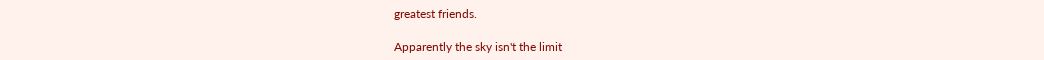greatest friends.

Apparently the sky isn't the limit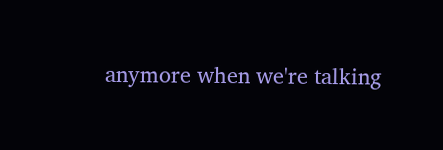anymore when we're talking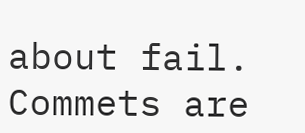about fail. Commets are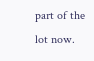part of the lot now.